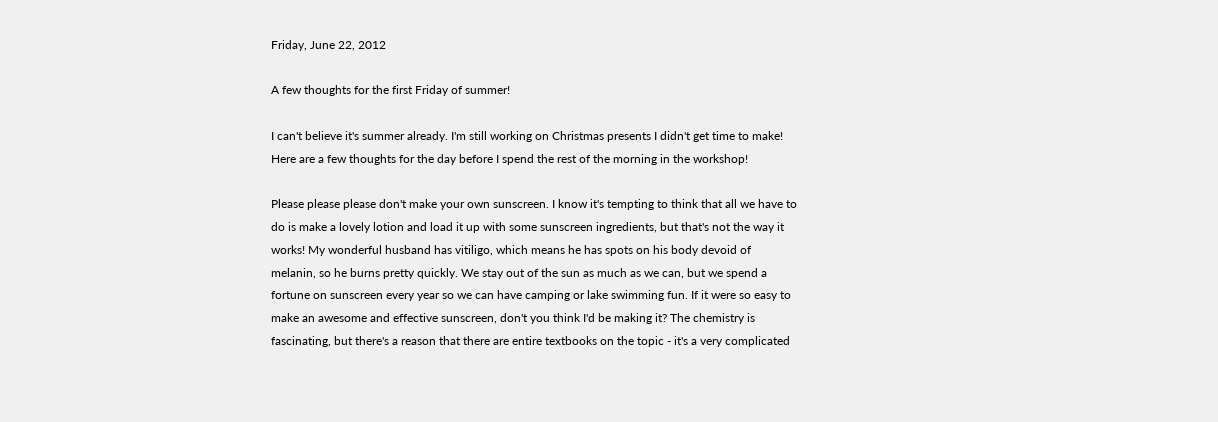Friday, June 22, 2012

A few thoughts for the first Friday of summer!

I can't believe it's summer already. I'm still working on Christmas presents I didn't get time to make! Here are a few thoughts for the day before I spend the rest of the morning in the workshop!

Please please please don't make your own sunscreen. I know it's tempting to think that all we have to do is make a lovely lotion and load it up with some sunscreen ingredients, but that's not the way it works! My wonderful husband has vitiligo, which means he has spots on his body devoid of melanin, so he burns pretty quickly. We stay out of the sun as much as we can, but we spend a fortune on sunscreen every year so we can have camping or lake swimming fun. If it were so easy to make an awesome and effective sunscreen, don't you think I'd be making it? The chemistry is fascinating, but there's a reason that there are entire textbooks on the topic - it's a very complicated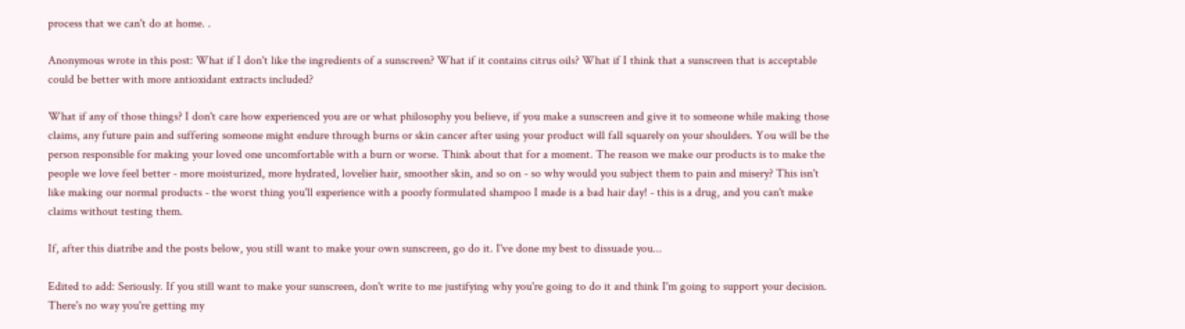process that we can't do at home. .

Anonymous wrote in this post: What if I don't like the ingredients of a sunscreen? What if it contains citrus oils? What if I think that a sunscreen that is acceptable could be better with more antioxidant extracts included?

What if any of those things? I don't care how experienced you are or what philosophy you believe, if you make a sunscreen and give it to someone while making those claims, any future pain and suffering someone might endure through burns or skin cancer after using your product will fall squarely on your shoulders. You will be the person responsible for making your loved one uncomfortable with a burn or worse. Think about that for a moment. The reason we make our products is to make the people we love feel better - more moisturized, more hydrated, lovelier hair, smoother skin, and so on - so why would you subject them to pain and misery? This isn't like making our normal products - the worst thing you'll experience with a poorly formulated shampoo I made is a bad hair day! - this is a drug, and you can't make claims without testing them.

If, after this diatribe and the posts below, you still want to make your own sunscreen, go do it. I've done my best to dissuade you...

Edited to add: Seriously. If you still want to make your sunscreen, don't write to me justifying why you're going to do it and think I'm going to support your decision. There's no way you're getting my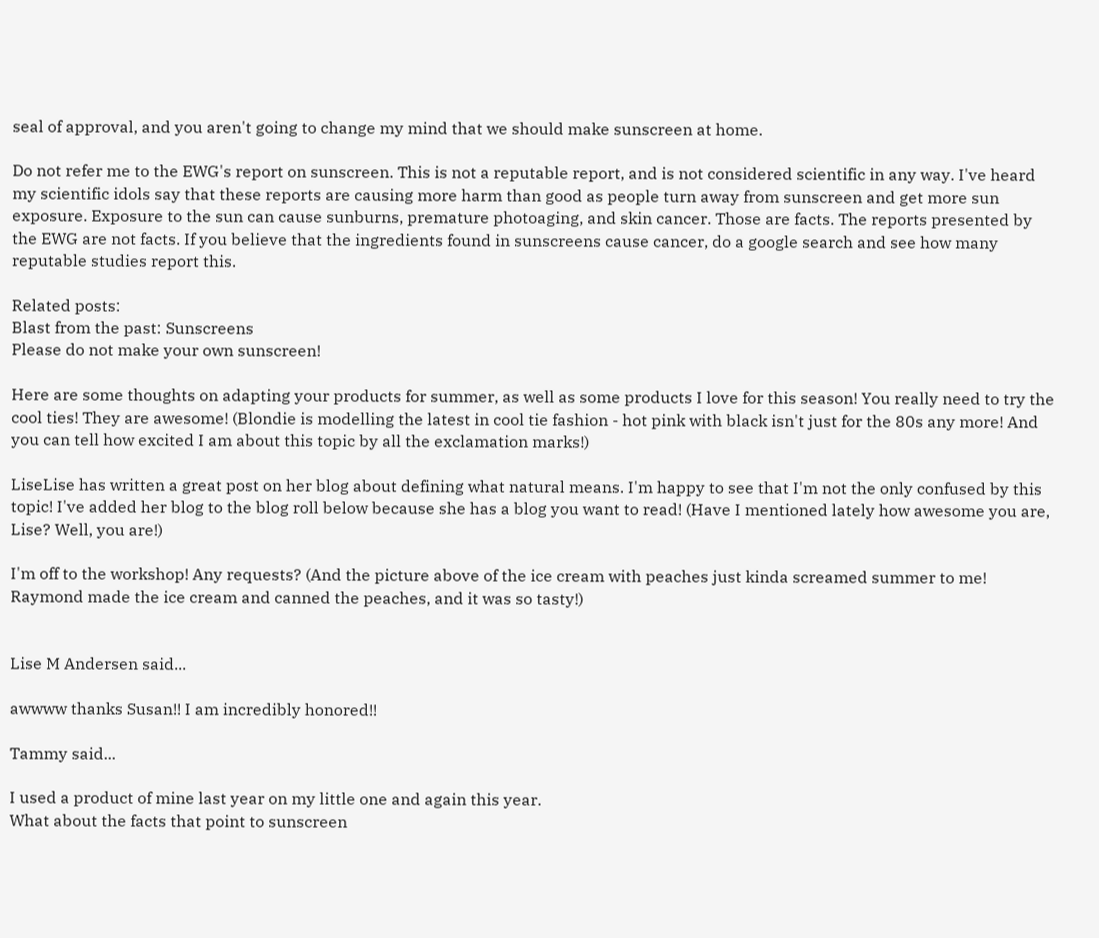seal of approval, and you aren't going to change my mind that we should make sunscreen at home.

Do not refer me to the EWG's report on sunscreen. This is not a reputable report, and is not considered scientific in any way. I've heard my scientific idols say that these reports are causing more harm than good as people turn away from sunscreen and get more sun exposure. Exposure to the sun can cause sunburns, premature photoaging, and skin cancer. Those are facts. The reports presented by the EWG are not facts. If you believe that the ingredients found in sunscreens cause cancer, do a google search and see how many reputable studies report this.

Related posts:
Blast from the past: Sunscreens
Please do not make your own sunscreen!

Here are some thoughts on adapting your products for summer, as well as some products I love for this season! You really need to try the cool ties! They are awesome! (Blondie is modelling the latest in cool tie fashion - hot pink with black isn't just for the 80s any more! And you can tell how excited I am about this topic by all the exclamation marks!)

LiseLise has written a great post on her blog about defining what natural means. I'm happy to see that I'm not the only confused by this topic! I've added her blog to the blog roll below because she has a blog you want to read! (Have I mentioned lately how awesome you are, Lise? Well, you are!)

I'm off to the workshop! Any requests? (And the picture above of the ice cream with peaches just kinda screamed summer to me! Raymond made the ice cream and canned the peaches, and it was so tasty!)


Lise M Andersen said...

awwww thanks Susan!! I am incredibly honored!!

Tammy said...

I used a product of mine last year on my little one and again this year.
What about the facts that point to sunscreen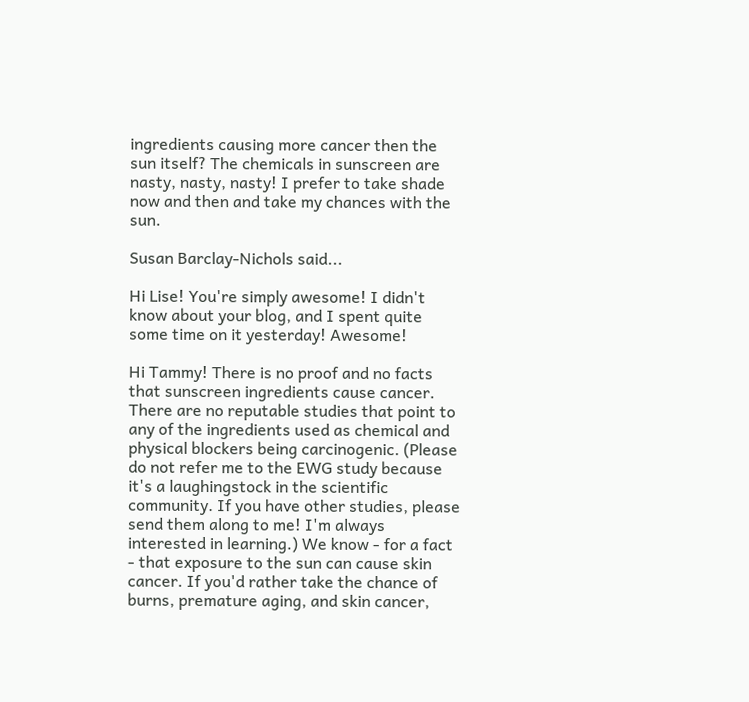ingredients causing more cancer then the sun itself? The chemicals in sunscreen are nasty, nasty, nasty! I prefer to take shade now and then and take my chances with the sun.

Susan Barclay-Nichols said...

Hi Lise! You're simply awesome! I didn't know about your blog, and I spent quite some time on it yesterday! Awesome!

Hi Tammy! There is no proof and no facts that sunscreen ingredients cause cancer. There are no reputable studies that point to any of the ingredients used as chemical and physical blockers being carcinogenic. (Please do not refer me to the EWG study because it's a laughingstock in the scientific community. If you have other studies, please send them along to me! I'm always interested in learning.) We know - for a fact - that exposure to the sun can cause skin cancer. If you'd rather take the chance of burns, premature aging, and skin cancer,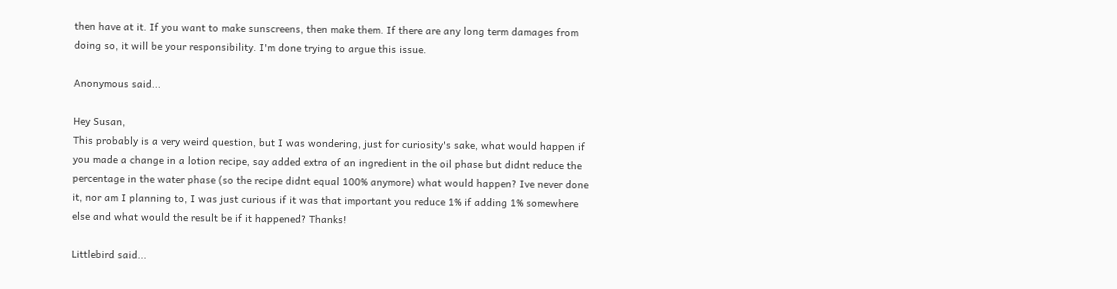then have at it. If you want to make sunscreens, then make them. If there are any long term damages from doing so, it will be your responsibility. I'm done trying to argue this issue.

Anonymous said...

Hey Susan,
This probably is a very weird question, but I was wondering, just for curiosity's sake, what would happen if you made a change in a lotion recipe, say added extra of an ingredient in the oil phase but didnt reduce the percentage in the water phase (so the recipe didnt equal 100% anymore) what would happen? Ive never done it, nor am I planning to, I was just curious if it was that important you reduce 1% if adding 1% somewhere else and what would the result be if it happened? Thanks!

Littlebird said...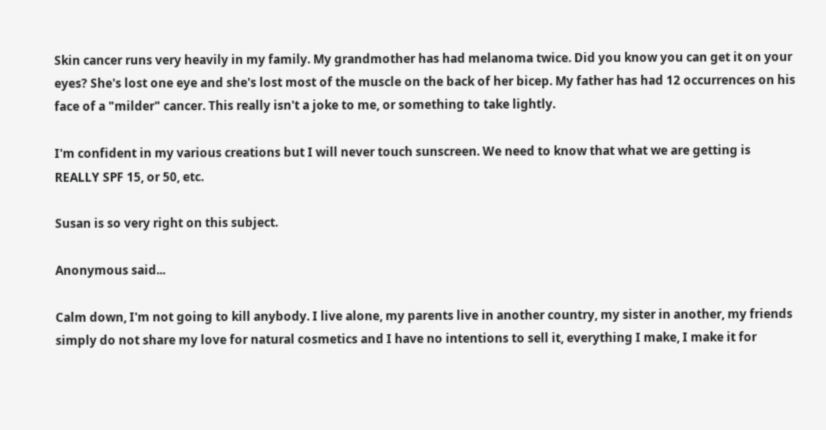Skin cancer runs very heavily in my family. My grandmother has had melanoma twice. Did you know you can get it on your eyes? She's lost one eye and she's lost most of the muscle on the back of her bicep. My father has had 12 occurrences on his face of a "milder" cancer. This really isn't a joke to me, or something to take lightly.

I'm confident in my various creations but I will never touch sunscreen. We need to know that what we are getting is REALLY SPF 15, or 50, etc.

Susan is so very right on this subject.

Anonymous said...

Calm down, I'm not going to kill anybody. I live alone, my parents live in another country, my sister in another, my friends simply do not share my love for natural cosmetics and I have no intentions to sell it, everything I make, I make it for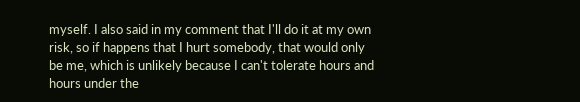myself. I also said in my comment that I'll do it at my own risk, so if happens that I hurt somebody, that would only be me, which is unlikely because I can't tolerate hours and hours under the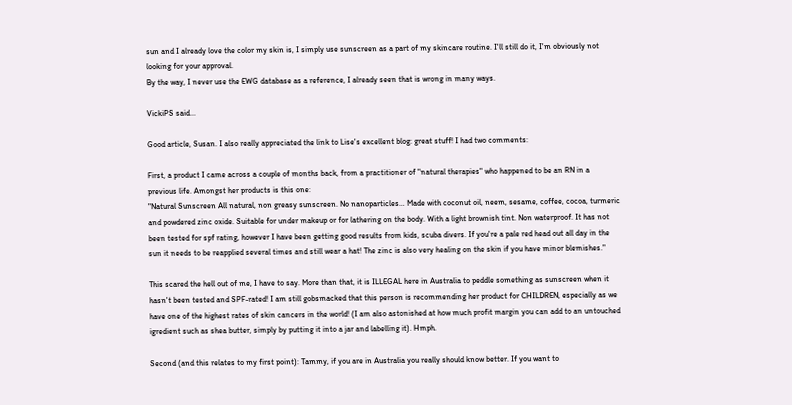sun and I already love the color my skin is, I simply use sunscreen as a part of my skincare routine. I'll still do it, I'm obviously not looking for your approval.
By the way, I never use the EWG database as a reference, I already seen that is wrong in many ways.

VickiPS said...

Good article, Susan. I also really appreciated the link to Lise's excellent blog: great stuff! I had two comments:

First, a product I came across a couple of months back, from a practitioner of "natural therapies" who happened to be an RN in a previous life. Amongst her products is this one:
"Natural Sunscreen All natural, non greasy sunscreen. No nanoparticles… Made with coconut oil, neem, sesame, coffee, cocoa, turmeric and powdered zinc oxide. Suitable for under makeup or for lathering on the body. With a light brownish tint. Non waterproof. It has not been tested for spf rating, however I have been getting good results from kids, scuba divers. If you're a pale red head out all day in the sun it needs to be reapplied several times and still wear a hat! The zinc is also very healing on the skin if you have minor blemishes."

This scared the hell out of me, I have to say. More than that, it is ILLEGAL here in Australia to peddle something as sunscreen when it hasn't been tested and SPF-rated! I am still gobsmacked that this person is recommending her product for CHILDREN, especially as we have one of the highest rates of skin cancers in the world! (I am also astonished at how much profit margin you can add to an untouched igredient such as shea butter, simply by putting it into a jar and labelling it). Hmph.

Second (and this relates to my first point): Tammy, if you are in Australia you really should know better. If you want to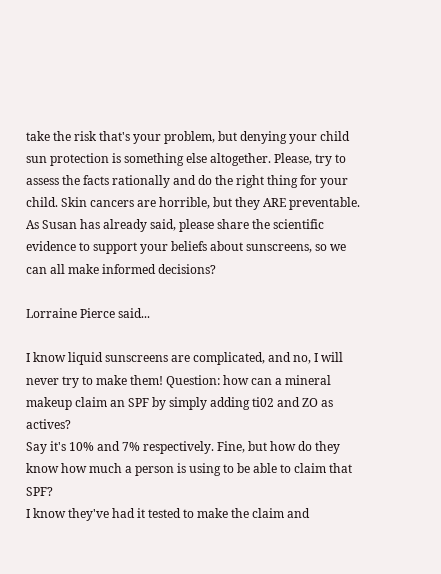take the risk that's your problem, but denying your child sun protection is something else altogether. Please, try to assess the facts rationally and do the right thing for your child. Skin cancers are horrible, but they ARE preventable. As Susan has already said, please share the scientific evidence to support your beliefs about sunscreens, so we can all make informed decisions?

Lorraine Pierce said...

I know liquid sunscreens are complicated, and no, I will never try to make them! Question: how can a mineral makeup claim an SPF by simply adding ti02 and ZO as actives?
Say it's 10% and 7% respectively. Fine, but how do they know how much a person is using to be able to claim that SPF?
I know they've had it tested to make the claim and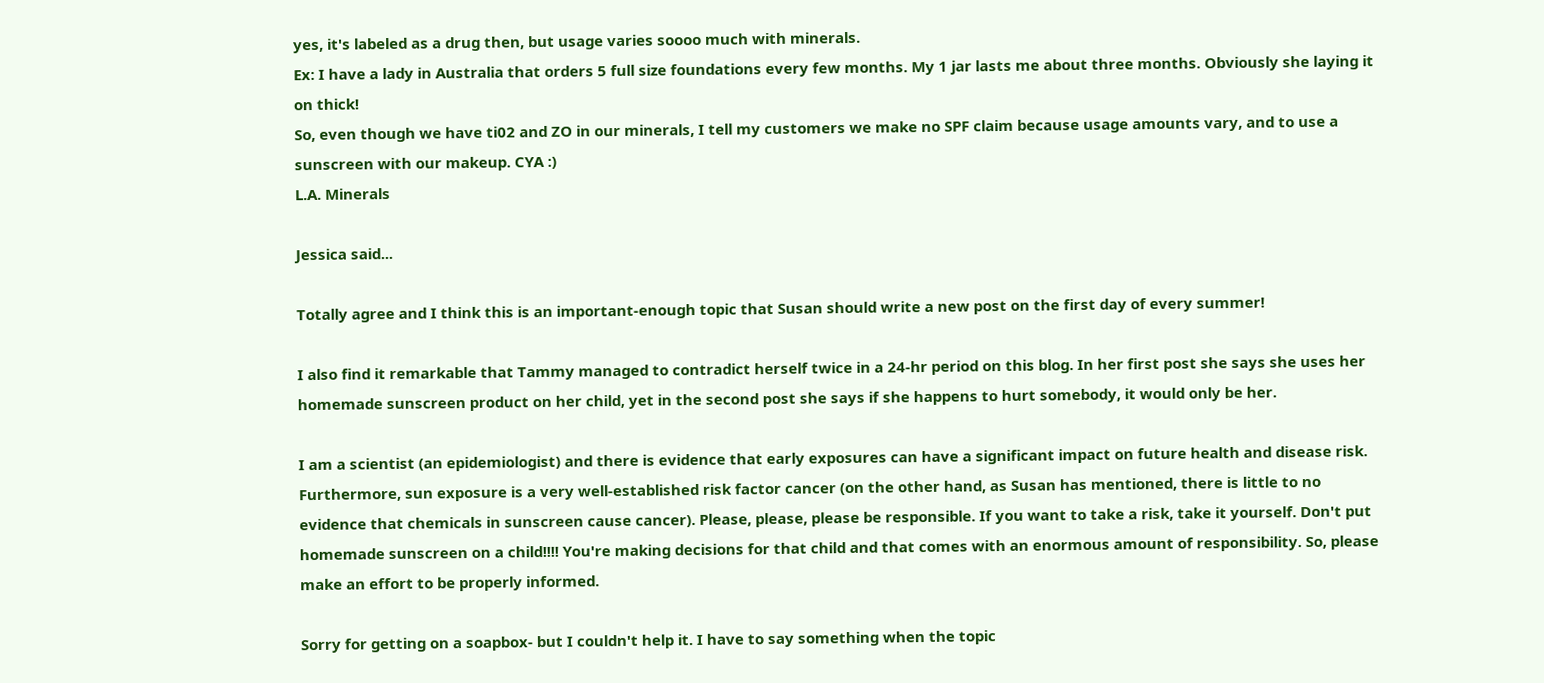yes, it's labeled as a drug then, but usage varies soooo much with minerals.
Ex: I have a lady in Australia that orders 5 full size foundations every few months. My 1 jar lasts me about three months. Obviously she laying it on thick!
So, even though we have ti02 and ZO in our minerals, I tell my customers we make no SPF claim because usage amounts vary, and to use a sunscreen with our makeup. CYA :)
L.A. Minerals

Jessica said...

Totally agree and I think this is an important-enough topic that Susan should write a new post on the first day of every summer!

I also find it remarkable that Tammy managed to contradict herself twice in a 24-hr period on this blog. In her first post she says she uses her homemade sunscreen product on her child, yet in the second post she says if she happens to hurt somebody, it would only be her.

I am a scientist (an epidemiologist) and there is evidence that early exposures can have a significant impact on future health and disease risk. Furthermore, sun exposure is a very well-established risk factor cancer (on the other hand, as Susan has mentioned, there is little to no evidence that chemicals in sunscreen cause cancer). Please, please, please be responsible. If you want to take a risk, take it yourself. Don't put homemade sunscreen on a child!!!! You're making decisions for that child and that comes with an enormous amount of responsibility. So, please make an effort to be properly informed.

Sorry for getting on a soapbox- but I couldn't help it. I have to say something when the topic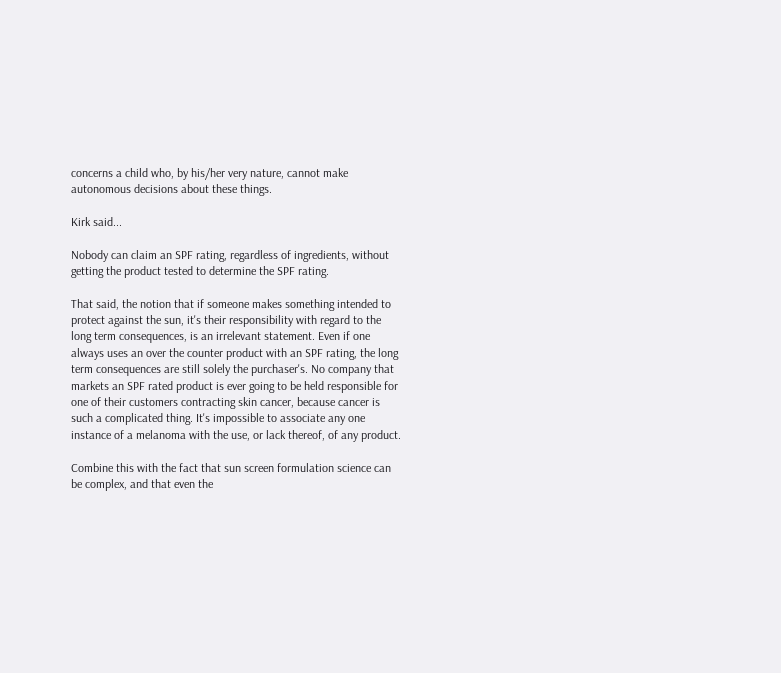concerns a child who, by his/her very nature, cannot make autonomous decisions about these things.

Kirk said...

Nobody can claim an SPF rating, regardless of ingredients, without getting the product tested to determine the SPF rating.

That said, the notion that if someone makes something intended to protect against the sun, it's their responsibility with regard to the long term consequences, is an irrelevant statement. Even if one always uses an over the counter product with an SPF rating, the long term consequences are still solely the purchaser's. No company that markets an SPF rated product is ever going to be held responsible for one of their customers contracting skin cancer, because cancer is such a complicated thing. It's impossible to associate any one instance of a melanoma with the use, or lack thereof, of any product.

Combine this with the fact that sun screen formulation science can be complex, and that even the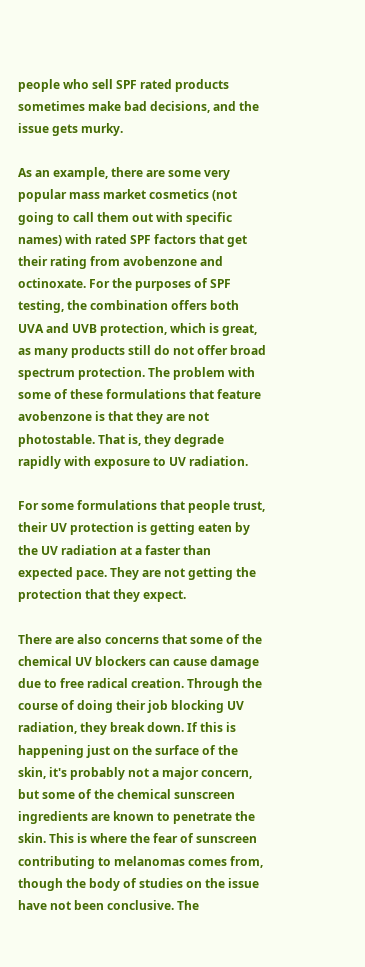people who sell SPF rated products sometimes make bad decisions, and the issue gets murky.

As an example, there are some very popular mass market cosmetics (not going to call them out with specific names) with rated SPF factors that get their rating from avobenzone and octinoxate. For the purposes of SPF testing, the combination offers both UVA and UVB protection, which is great, as many products still do not offer broad spectrum protection. The problem with some of these formulations that feature avobenzone is that they are not photostable. That is, they degrade rapidly with exposure to UV radiation.

For some formulations that people trust, their UV protection is getting eaten by the UV radiation at a faster than expected pace. They are not getting the protection that they expect.

There are also concerns that some of the chemical UV blockers can cause damage due to free radical creation. Through the course of doing their job blocking UV radiation, they break down. If this is happening just on the surface of the skin, it's probably not a major concern, but some of the chemical sunscreen ingredients are known to penetrate the skin. This is where the fear of sunscreen contributing to melanomas comes from, though the body of studies on the issue have not been conclusive. The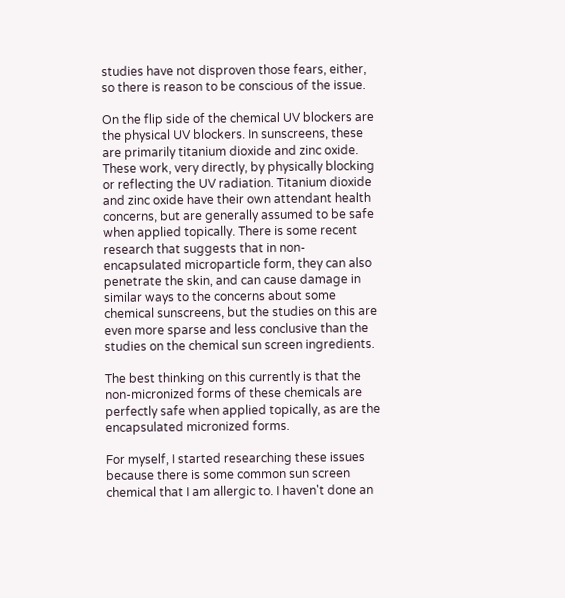studies have not disproven those fears, either, so there is reason to be conscious of the issue.

On the flip side of the chemical UV blockers are the physical UV blockers. In sunscreens, these are primarily titanium dioxide and zinc oxide. These work, very directly, by physically blocking or reflecting the UV radiation. Titanium dioxide and zinc oxide have their own attendant health concerns, but are generally assumed to be safe when applied topically. There is some recent research that suggests that in non-encapsulated microparticle form, they can also penetrate the skin, and can cause damage in similar ways to the concerns about some chemical sunscreens, but the studies on this are even more sparse and less conclusive than the studies on the chemical sun screen ingredients.

The best thinking on this currently is that the non-micronized forms of these chemicals are perfectly safe when applied topically, as are the encapsulated micronized forms.

For myself, I started researching these issues because there is some common sun screen chemical that I am allergic to. I haven't done an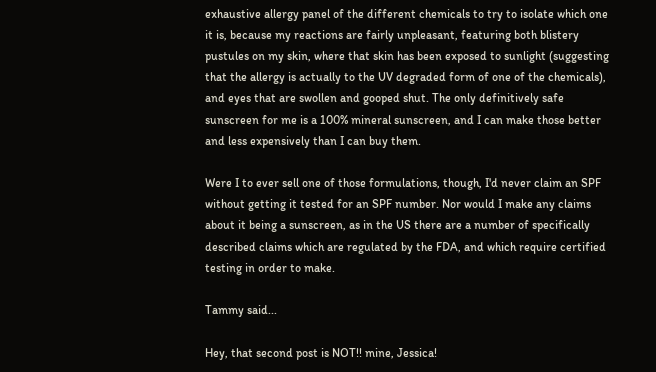exhaustive allergy panel of the different chemicals to try to isolate which one it is, because my reactions are fairly unpleasant, featuring both blistery pustules on my skin, where that skin has been exposed to sunlight (suggesting that the allergy is actually to the UV degraded form of one of the chemicals), and eyes that are swollen and gooped shut. The only definitively safe sunscreen for me is a 100% mineral sunscreen, and I can make those better and less expensively than I can buy them.

Were I to ever sell one of those formulations, though, I'd never claim an SPF without getting it tested for an SPF number. Nor would I make any claims about it being a sunscreen, as in the US there are a number of specifically described claims which are regulated by the FDA, and which require certified testing in order to make.

Tammy said...

Hey, that second post is NOT!! mine, Jessica!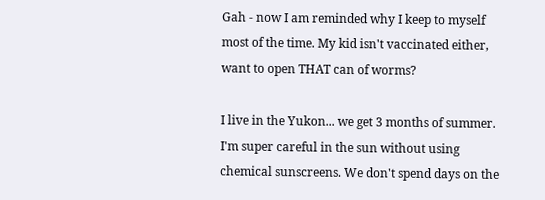Gah - now I am reminded why I keep to myself most of the time. My kid isn't vaccinated either, want to open THAT can of worms?

I live in the Yukon... we get 3 months of summer. I'm super careful in the sun without using chemical sunscreens. We don't spend days on the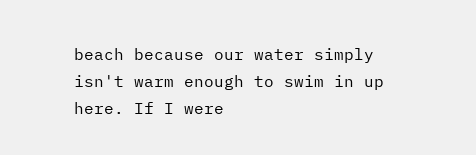beach because our water simply isn't warm enough to swim in up here. If I were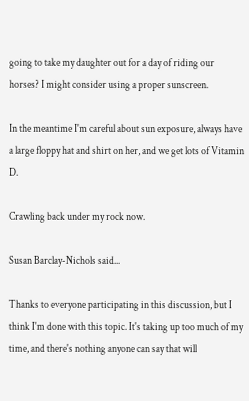going to take my daughter out for a day of riding our horses? I might consider using a proper sunscreen.

In the meantime I'm careful about sun exposure, always have a large floppy hat and shirt on her, and we get lots of Vitamin D.

Crawling back under my rock now.

Susan Barclay-Nichols said...

Thanks to everyone participating in this discussion, but I think I'm done with this topic. It's taking up too much of my time, and there's nothing anyone can say that will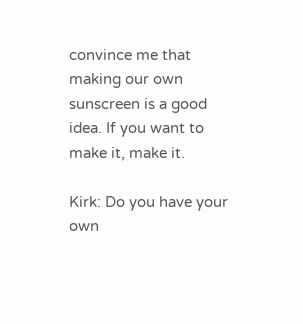convince me that making our own sunscreen is a good idea. If you want to make it, make it.

Kirk: Do you have your own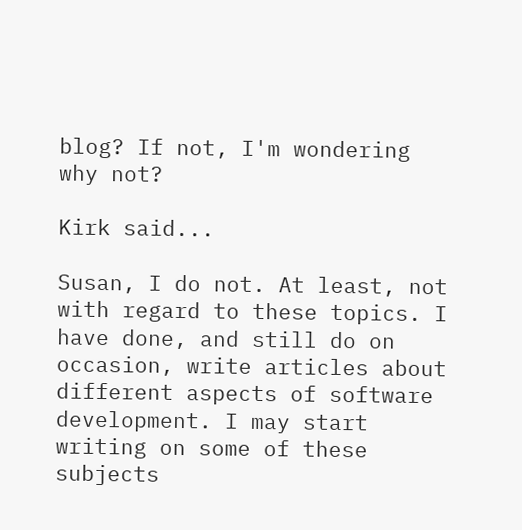blog? If not, I'm wondering why not?

Kirk said...

Susan, I do not. At least, not with regard to these topics. I have done, and still do on occasion, write articles about different aspects of software development. I may start writing on some of these subjects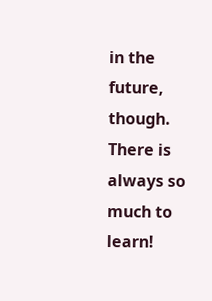in the future, though. There is always so much to learn!